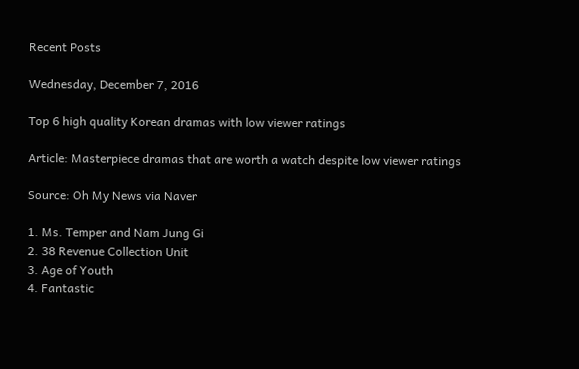Recent Posts

Wednesday, December 7, 2016

Top 6 high quality Korean dramas with low viewer ratings

Article: Masterpiece dramas that are worth a watch despite low viewer ratings

Source: Oh My News via Naver

1. Ms. Temper and Nam Jung Gi
2. 38 Revenue Collection Unit
3. Age of Youth
4. Fantastic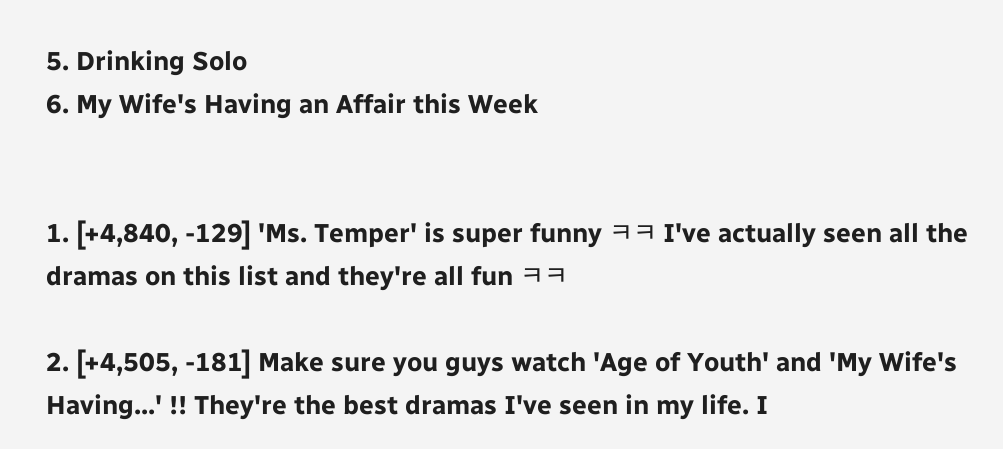5. Drinking Solo
6. My Wife's Having an Affair this Week


1. [+4,840, -129] 'Ms. Temper' is super funny ㅋㅋ I've actually seen all the dramas on this list and they're all fun ㅋㅋ

2. [+4,505, -181] Make sure you guys watch 'Age of Youth' and 'My Wife's Having...' !! They're the best dramas I've seen in my life. I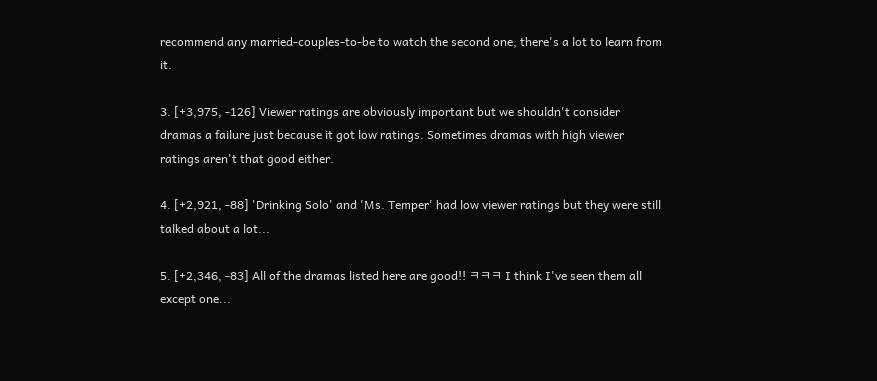recommend any married-couples-to-be to watch the second one, there's a lot to learn from it.

3. [+3,975, -126] Viewer ratings are obviously important but we shouldn't consider dramas a failure just because it got low ratings. Sometimes dramas with high viewer ratings aren't that good either.

4. [+2,921, -88] 'Drinking Solo' and 'Ms. Temper' had low viewer ratings but they were still talked about a lot...

5. [+2,346, -83] All of the dramas listed here are good!! ㅋㅋㅋ I think I've seen them all except one...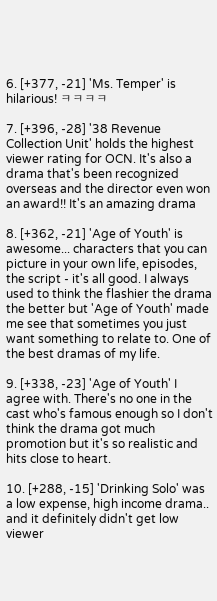6. [+377, -21] 'Ms. Temper' is hilarious! ㅋㅋㅋㅋ

7. [+396, -28] '38 Revenue Collection Unit' holds the highest viewer rating for OCN. It's also a drama that's been recognized overseas and the director even won an award!! It's an amazing drama

8. [+362, -21] 'Age of Youth' is awesome... characters that you can picture in your own life, episodes, the script - it's all good. I always used to think the flashier the drama the better but 'Age of Youth' made me see that sometimes you just want something to relate to. One of the best dramas of my life.

9. [+338, -23] 'Age of Youth' I agree with. There's no one in the cast who's famous enough so I don't think the drama got much promotion but it's so realistic and hits close to heart.

10. [+288, -15] 'Drinking Solo' was a low expense, high income drama.. and it definitely didn't get low viewer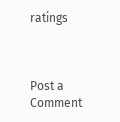ratings



Post a Comment